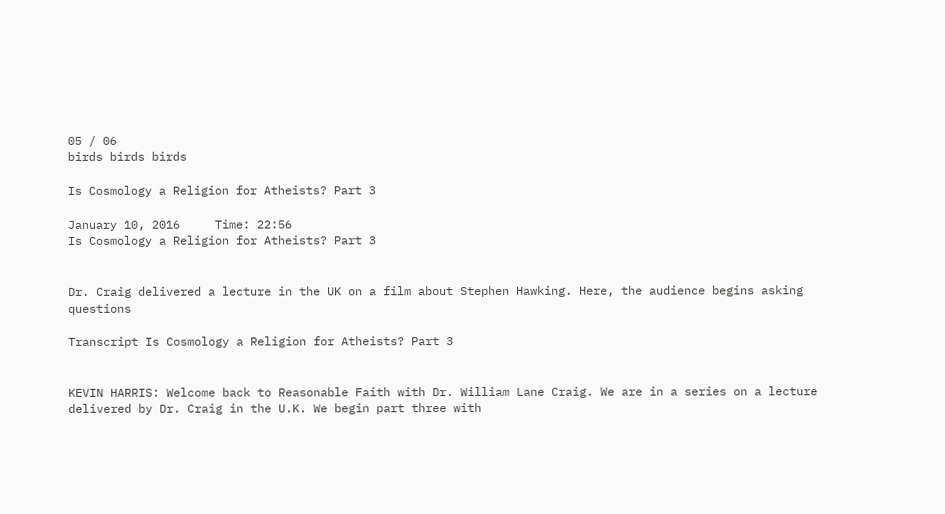05 / 06
birds birds birds

Is Cosmology a Religion for Atheists? Part 3

January 10, 2016     Time: 22:56
Is Cosmology a Religion for Atheists? Part 3


Dr. Craig delivered a lecture in the UK on a film about Stephen Hawking. Here, the audience begins asking questions

Transcript Is Cosmology a Religion for Atheists? Part 3


KEVIN HARRIS: Welcome back to Reasonable Faith with Dr. William Lane Craig. We are in a series on a lecture delivered by Dr. Craig in the U.K. We begin part three with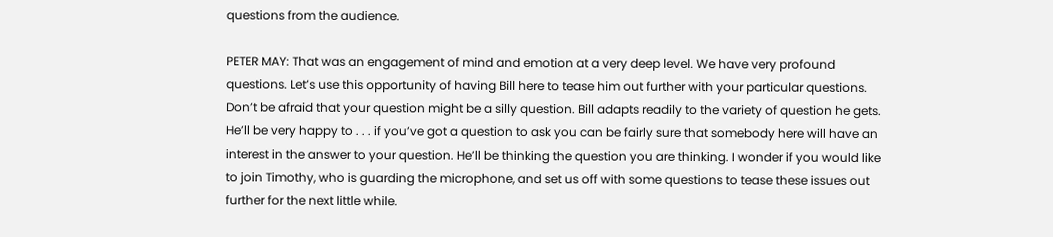questions from the audience.

PETER MAY: That was an engagement of mind and emotion at a very deep level. We have very profound questions. Let’s use this opportunity of having Bill here to tease him out further with your particular questions. Don’t be afraid that your question might be a silly question. Bill adapts readily to the variety of question he gets. He’ll be very happy to . . . if you’ve got a question to ask you can be fairly sure that somebody here will have an interest in the answer to your question. He’ll be thinking the question you are thinking. I wonder if you would like to join Timothy, who is guarding the microphone, and set us off with some questions to tease these issues out further for the next little while.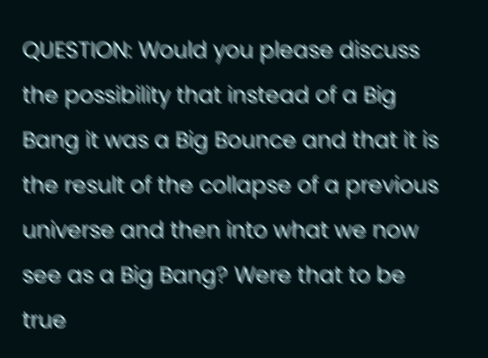QUESTION: Would you please discuss the possibility that instead of a Big Bang it was a Big Bounce and that it is the result of the collapse of a previous universe and then into what we now see as a Big Bang? Were that to be true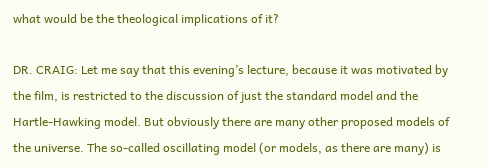what would be the theological implications of it?

DR. CRAIG: Let me say that this evening’s lecture, because it was motivated by the film, is restricted to the discussion of just the standard model and the Hartle-Hawking model. But obviously there are many other proposed models of the universe. The so-called oscillating model (or models, as there are many) is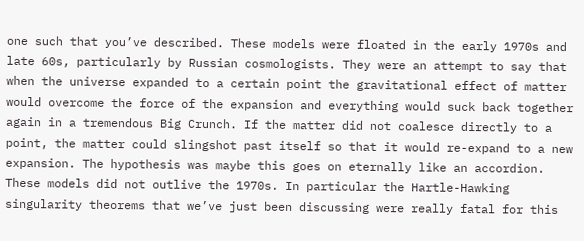one such that you’ve described. These models were floated in the early 1970s and late 60s, particularly by Russian cosmologists. They were an attempt to say that when the universe expanded to a certain point the gravitational effect of matter would overcome the force of the expansion and everything would suck back together again in a tremendous Big Crunch. If the matter did not coalesce directly to a point, the matter could slingshot past itself so that it would re-expand to a new expansion. The hypothesis was maybe this goes on eternally like an accordion. These models did not outlive the 1970s. In particular the Hartle-Hawking singularity theorems that we’ve just been discussing were really fatal for this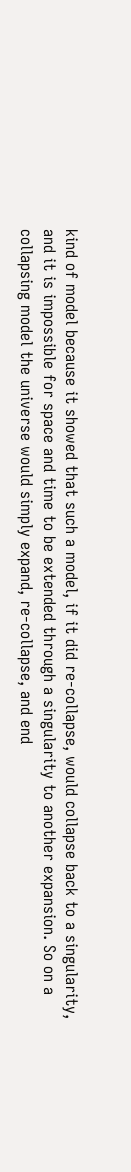kind of model because it showed that such a model, if it did re-collapse, would collapse back to a singularity, and it is impossible for space and time to be extended through a singularity to another expansion. So on a collapsing model the universe would simply expand, re-collapse, and end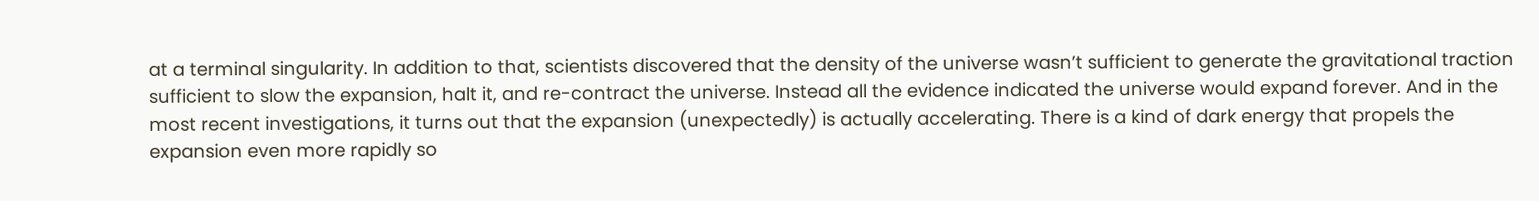at a terminal singularity. In addition to that, scientists discovered that the density of the universe wasn’t sufficient to generate the gravitational traction sufficient to slow the expansion, halt it, and re-contract the universe. Instead all the evidence indicated the universe would expand forever. And in the most recent investigations, it turns out that the expansion (unexpectedly) is actually accelerating. There is a kind of dark energy that propels the expansion even more rapidly so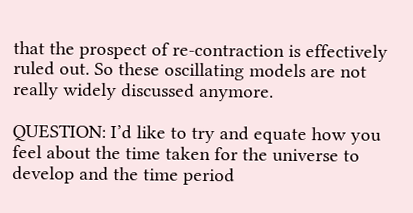that the prospect of re-contraction is effectively ruled out. So these oscillating models are not really widely discussed anymore.

QUESTION: I’d like to try and equate how you feel about the time taken for the universe to develop and the time period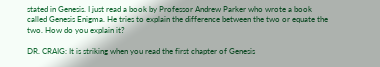stated in Genesis. I just read a book by Professor Andrew Parker who wrote a book called Genesis Enigma. He tries to explain the difference between the two or equate the two. How do you explain it?

DR. CRAIG: It is striking when you read the first chapter of Genesis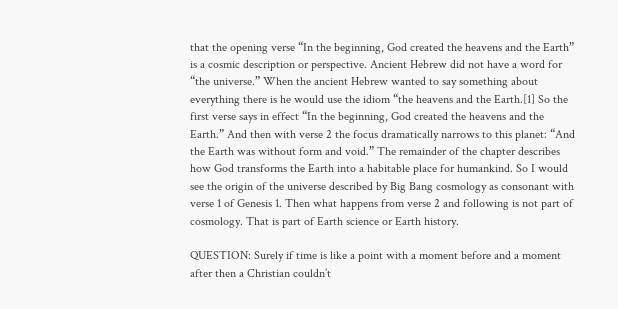that the opening verse “In the beginning, God created the heavens and the Earth” is a cosmic description or perspective. Ancient Hebrew did not have a word for “the universe.” When the ancient Hebrew wanted to say something about everything there is he would use the idiom “the heavens and the Earth.[1] So the first verse says in effect “In the beginning, God created the heavens and the Earth.” And then with verse 2 the focus dramatically narrows to this planet: “And the Earth was without form and void.” The remainder of the chapter describes how God transforms the Earth into a habitable place for humankind. So I would see the origin of the universe described by Big Bang cosmology as consonant with verse 1 of Genesis 1. Then what happens from verse 2 and following is not part of cosmology. That is part of Earth science or Earth history.

QUESTION: Surely if time is like a point with a moment before and a moment after then a Christian couldn’t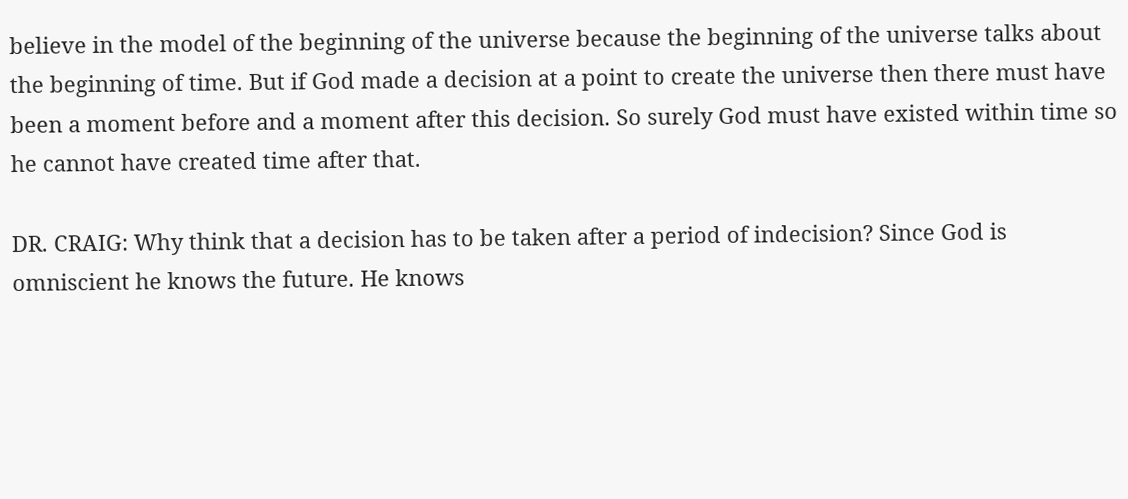believe in the model of the beginning of the universe because the beginning of the universe talks about the beginning of time. But if God made a decision at a point to create the universe then there must have been a moment before and a moment after this decision. So surely God must have existed within time so he cannot have created time after that.

DR. CRAIG: Why think that a decision has to be taken after a period of indecision? Since God is omniscient he knows the future. He knows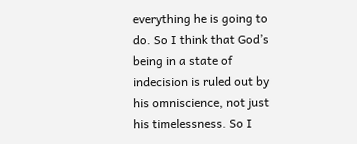everything he is going to do. So I think that God’s being in a state of indecision is ruled out by his omniscience, not just his timelessness. So I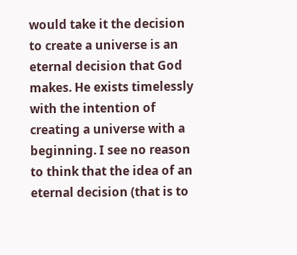would take it the decision to create a universe is an eternal decision that God makes. He exists timelessly with the intention of creating a universe with a beginning. I see no reason to think that the idea of an eternal decision (that is to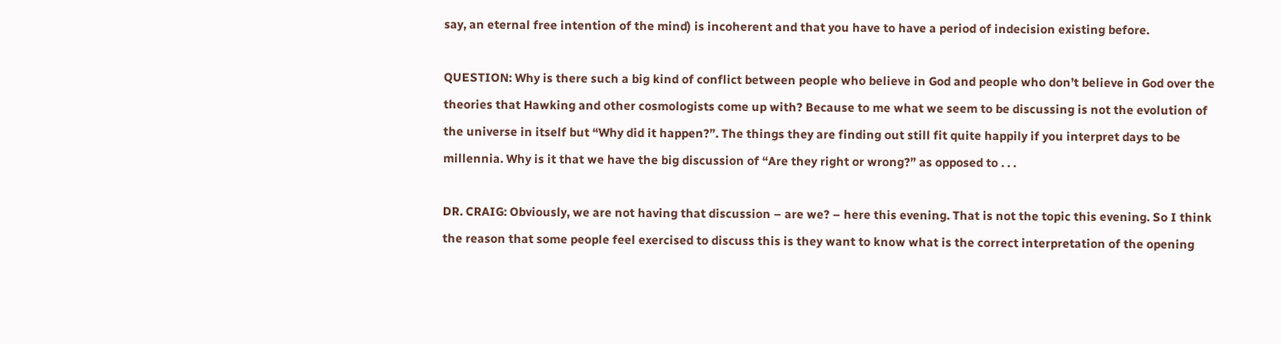say, an eternal free intention of the mind) is incoherent and that you have to have a period of indecision existing before.

QUESTION: Why is there such a big kind of conflict between people who believe in God and people who don’t believe in God over the theories that Hawking and other cosmologists come up with? Because to me what we seem to be discussing is not the evolution of the universe in itself but “Why did it happen?”. The things they are finding out still fit quite happily if you interpret days to be millennia. Why is it that we have the big discussion of “Are they right or wrong?” as opposed to . . .

DR. CRAIG: Obviously, we are not having that discussion – are we? – here this evening. That is not the topic this evening. So I think the reason that some people feel exercised to discuss this is they want to know what is the correct interpretation of the opening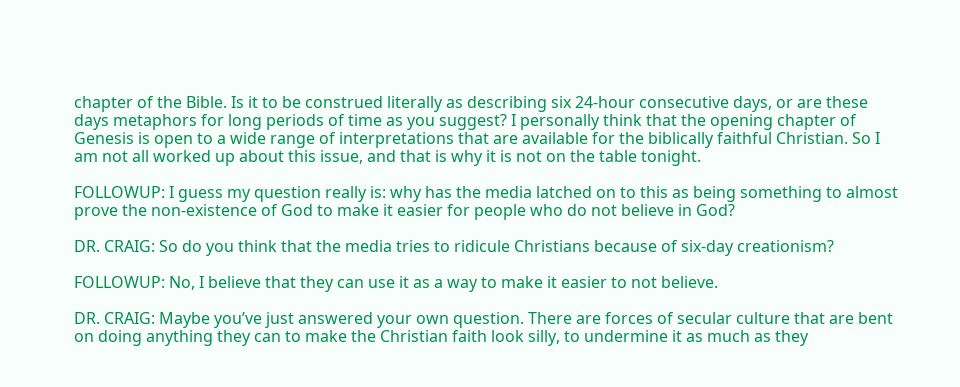chapter of the Bible. Is it to be construed literally as describing six 24-hour consecutive days, or are these days metaphors for long periods of time as you suggest? I personally think that the opening chapter of Genesis is open to a wide range of interpretations that are available for the biblically faithful Christian. So I am not all worked up about this issue, and that is why it is not on the table tonight.

FOLLOWUP: I guess my question really is: why has the media latched on to this as being something to almost prove the non-existence of God to make it easier for people who do not believe in God?

DR. CRAIG: So do you think that the media tries to ridicule Christians because of six-day creationism?

FOLLOWUP: No, I believe that they can use it as a way to make it easier to not believe.

DR. CRAIG: Maybe you’ve just answered your own question. There are forces of secular culture that are bent on doing anything they can to make the Christian faith look silly, to undermine it as much as they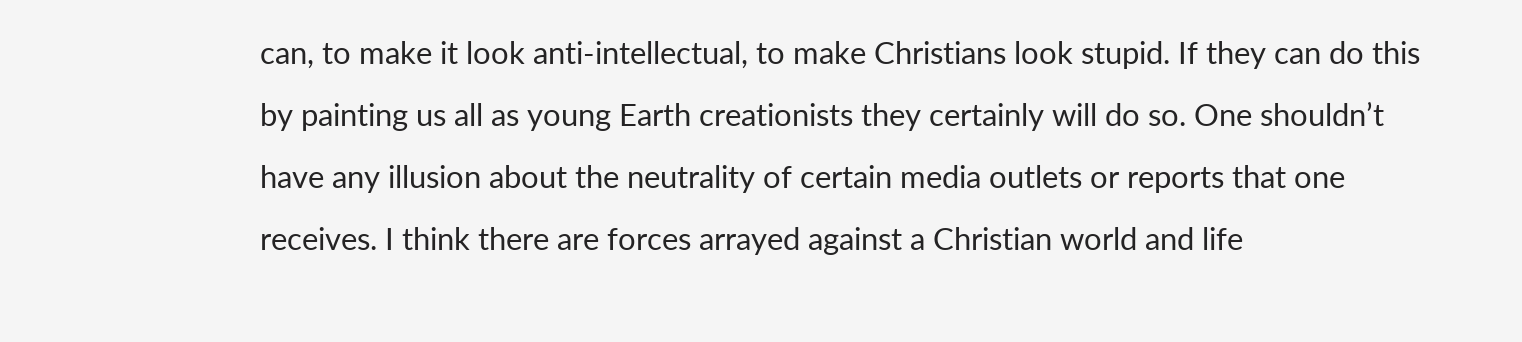can, to make it look anti-intellectual, to make Christians look stupid. If they can do this by painting us all as young Earth creationists they certainly will do so. One shouldn’t have any illusion about the neutrality of certain media outlets or reports that one receives. I think there are forces arrayed against a Christian world and life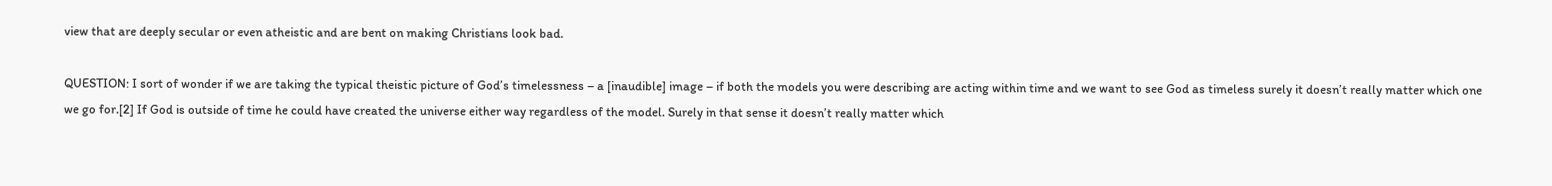view that are deeply secular or even atheistic and are bent on making Christians look bad.

QUESTION: I sort of wonder if we are taking the typical theistic picture of God’s timelessness – a [inaudible] image – if both the models you were describing are acting within time and we want to see God as timeless surely it doesn’t really matter which one we go for.[2] If God is outside of time he could have created the universe either way regardless of the model. Surely in that sense it doesn’t really matter which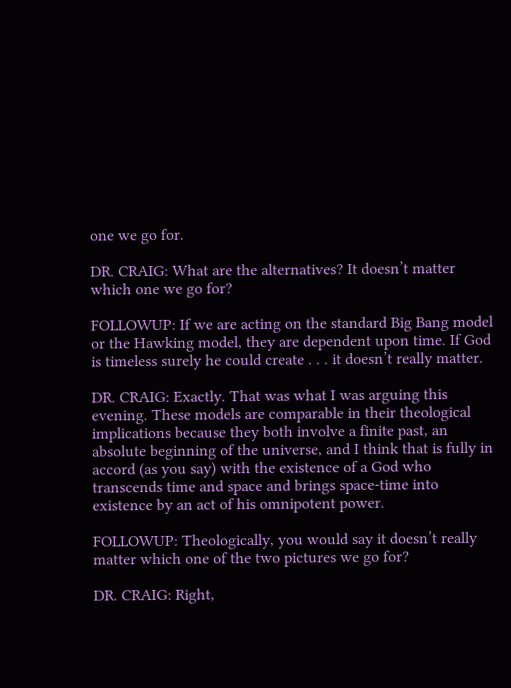one we go for.

DR. CRAIG: What are the alternatives? It doesn’t matter which one we go for?

FOLLOWUP: If we are acting on the standard Big Bang model or the Hawking model, they are dependent upon time. If God is timeless surely he could create . . . it doesn’t really matter.

DR. CRAIG: Exactly. That was what I was arguing this evening. These models are comparable in their theological implications because they both involve a finite past, an absolute beginning of the universe, and I think that is fully in accord (as you say) with the existence of a God who transcends time and space and brings space-time into existence by an act of his omnipotent power.

FOLLOWUP: Theologically, you would say it doesn’t really matter which one of the two pictures we go for?

DR. CRAIG: Right,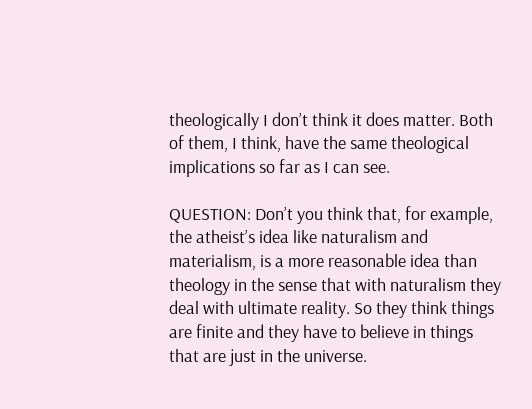theologically I don’t think it does matter. Both of them, I think, have the same theological implications so far as I can see.

QUESTION: Don’t you think that, for example, the atheist’s idea like naturalism and materialism, is a more reasonable idea than theology in the sense that with naturalism they deal with ultimate reality. So they think things are finite and they have to believe in things that are just in the universe.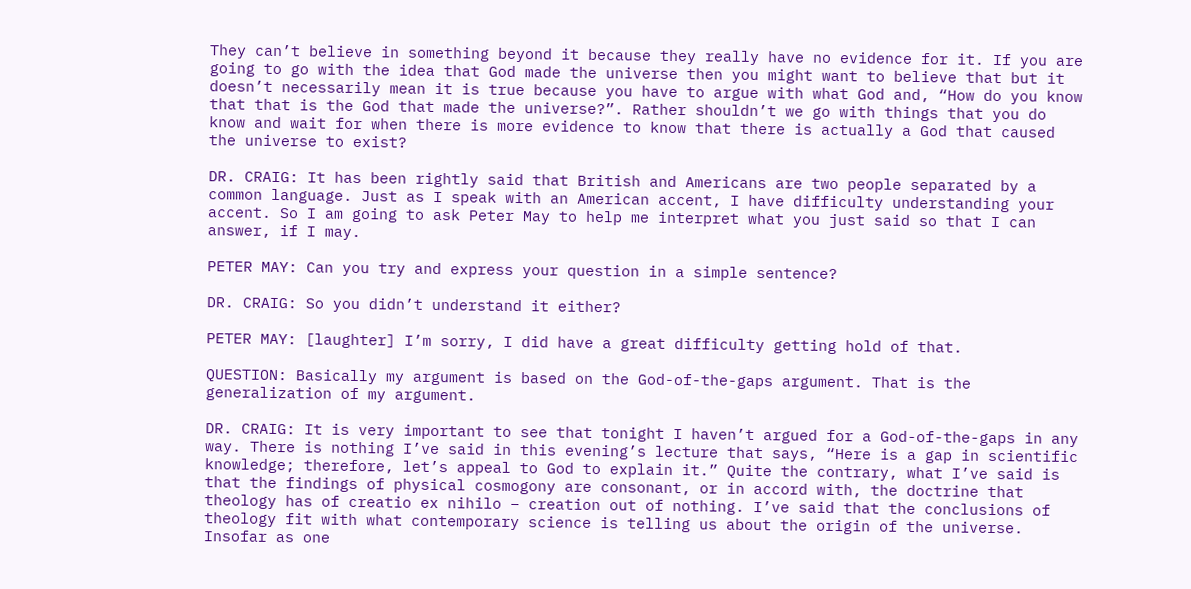They can’t believe in something beyond it because they really have no evidence for it. If you are going to go with the idea that God made the universe then you might want to believe that but it doesn’t necessarily mean it is true because you have to argue with what God and, “How do you know that that is the God that made the universe?”. Rather shouldn’t we go with things that you do know and wait for when there is more evidence to know that there is actually a God that caused the universe to exist?

DR. CRAIG: It has been rightly said that British and Americans are two people separated by a common language. Just as I speak with an American accent, I have difficulty understanding your accent. So I am going to ask Peter May to help me interpret what you just said so that I can answer, if I may.

PETER MAY: Can you try and express your question in a simple sentence?

DR. CRAIG: So you didn’t understand it either?

PETER MAY: [laughter] I’m sorry, I did have a great difficulty getting hold of that.

QUESTION: Basically my argument is based on the God-of-the-gaps argument. That is the generalization of my argument.

DR. CRAIG: It is very important to see that tonight I haven’t argued for a God-of-the-gaps in any way. There is nothing I’ve said in this evening’s lecture that says, “Here is a gap in scientific knowledge; therefore, let’s appeal to God to explain it.” Quite the contrary, what I’ve said is that the findings of physical cosmogony are consonant, or in accord with, the doctrine that theology has of creatio ex nihilo – creation out of nothing. I’ve said that the conclusions of theology fit with what contemporary science is telling us about the origin of the universe. Insofar as one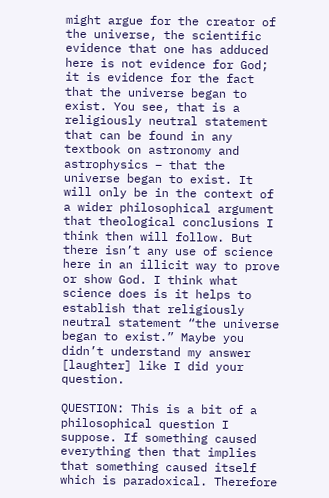might argue for the creator of the universe, the scientific evidence that one has adduced here is not evidence for God; it is evidence for the fact that the universe began to exist. You see, that is a religiously neutral statement that can be found in any textbook on astronomy and astrophysics – that the universe began to exist. It will only be in the context of a wider philosophical argument that theological conclusions I think then will follow. But there isn’t any use of science here in an illicit way to prove or show God. I think what science does is it helps to establish that religiously neutral statement “the universe began to exist.” Maybe you didn’t understand my answer [laughter] like I did your question.

QUESTION: This is a bit of a philosophical question I suppose. If something caused everything then that implies that something caused itself which is paradoxical. Therefore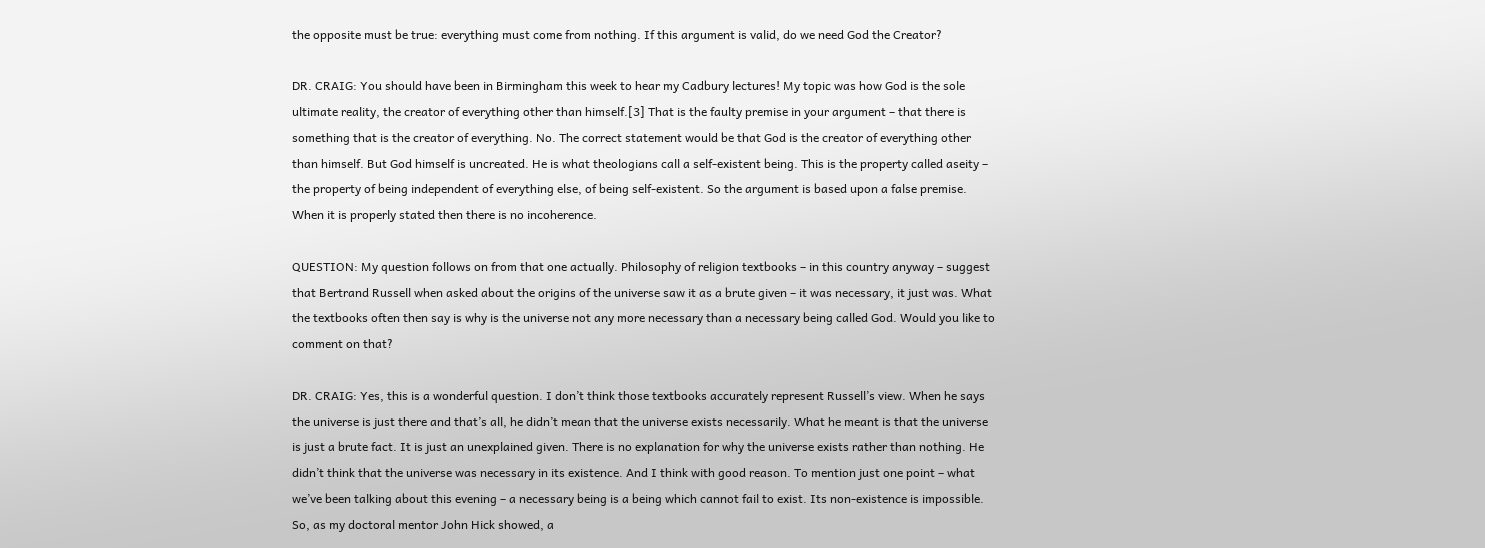the opposite must be true: everything must come from nothing. If this argument is valid, do we need God the Creator?

DR. CRAIG: You should have been in Birmingham this week to hear my Cadbury lectures! My topic was how God is the sole ultimate reality, the creator of everything other than himself.[3] That is the faulty premise in your argument – that there is something that is the creator of everything. No. The correct statement would be that God is the creator of everything other than himself. But God himself is uncreated. He is what theologians call a self-existent being. This is the property called aseity – the property of being independent of everything else, of being self-existent. So the argument is based upon a false premise. When it is properly stated then there is no incoherence.

QUESTION: My question follows on from that one actually. Philosophy of religion textbooks – in this country anyway – suggest that Bertrand Russell when asked about the origins of the universe saw it as a brute given – it was necessary, it just was. What the textbooks often then say is why is the universe not any more necessary than a necessary being called God. Would you like to comment on that?

DR. CRAIG: Yes, this is a wonderful question. I don’t think those textbooks accurately represent Russell’s view. When he says the universe is just there and that’s all, he didn’t mean that the universe exists necessarily. What he meant is that the universe is just a brute fact. It is just an unexplained given. There is no explanation for why the universe exists rather than nothing. He didn’t think that the universe was necessary in its existence. And I think with good reason. To mention just one point – what we’ve been talking about this evening – a necessary being is a being which cannot fail to exist. Its non-existence is impossible. So, as my doctoral mentor John Hick showed, a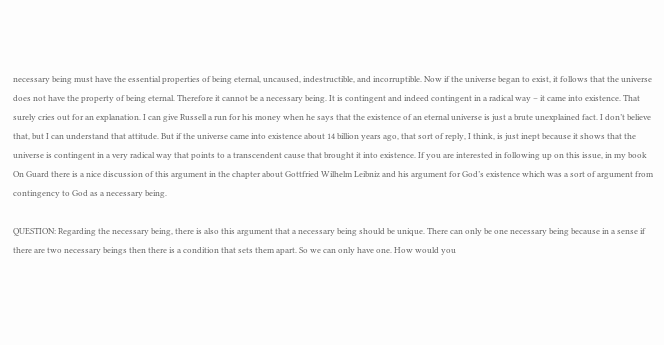necessary being must have the essential properties of being eternal, uncaused, indestructible, and incorruptible. Now if the universe began to exist, it follows that the universe does not have the property of being eternal. Therefore it cannot be a necessary being. It is contingent and indeed contingent in a radical way – it came into existence. That surely cries out for an explanation. I can give Russell a run for his money when he says that the existence of an eternal universe is just a brute unexplained fact. I don’t believe that, but I can understand that attitude. But if the universe came into existence about 14 billion years ago, that sort of reply, I think, is just inept because it shows that the universe is contingent in a very radical way that points to a transcendent cause that brought it into existence. If you are interested in following up on this issue, in my book On Guard there is a nice discussion of this argument in the chapter about Gottfried Wilhelm Leibniz and his argument for God’s existence which was a sort of argument from contingency to God as a necessary being.

QUESTION: Regarding the necessary being, there is also this argument that a necessary being should be unique. There can only be one necessary being because in a sense if there are two necessary beings then there is a condition that sets them apart. So we can only have one. How would you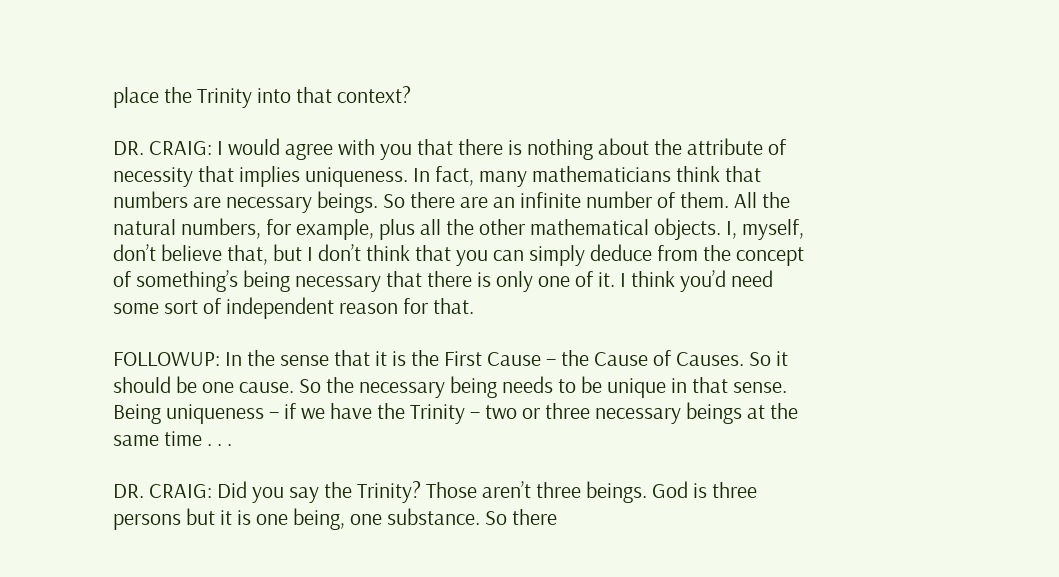place the Trinity into that context?

DR. CRAIG: I would agree with you that there is nothing about the attribute of necessity that implies uniqueness. In fact, many mathematicians think that numbers are necessary beings. So there are an infinite number of them. All the natural numbers, for example, plus all the other mathematical objects. I, myself, don’t believe that, but I don’t think that you can simply deduce from the concept of something’s being necessary that there is only one of it. I think you’d need some sort of independent reason for that.

FOLLOWUP: In the sense that it is the First Cause – the Cause of Causes. So it should be one cause. So the necessary being needs to be unique in that sense. Being uniqueness – if we have the Trinity – two or three necessary beings at the same time . . .

DR. CRAIG: Did you say the Trinity? Those aren’t three beings. God is three persons but it is one being, one substance. So there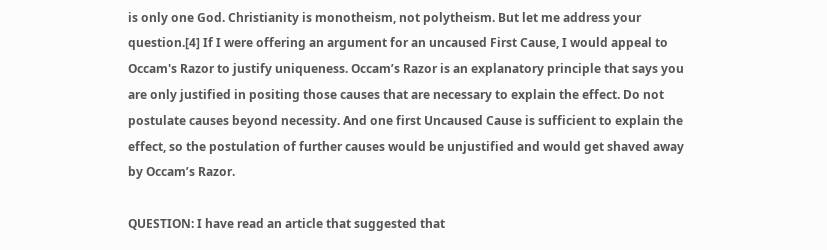is only one God. Christianity is monotheism, not polytheism. But let me address your question.[4] If I were offering an argument for an uncaused First Cause, I would appeal to Occam's Razor to justify uniqueness. Occam’s Razor is an explanatory principle that says you are only justified in positing those causes that are necessary to explain the effect. Do not postulate causes beyond necessity. And one first Uncaused Cause is sufficient to explain the effect, so the postulation of further causes would be unjustified and would get shaved away by Occam’s Razor.

QUESTION: I have read an article that suggested that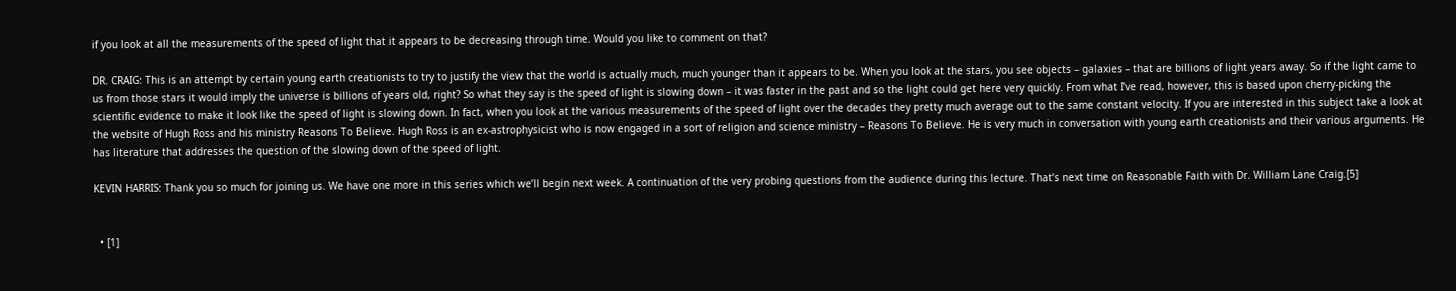if you look at all the measurements of the speed of light that it appears to be decreasing through time. Would you like to comment on that?

DR. CRAIG: This is an attempt by certain young earth creationists to try to justify the view that the world is actually much, much younger than it appears to be. When you look at the stars, you see objects – galaxies – that are billions of light years away. So if the light came to us from those stars it would imply the universe is billions of years old, right? So what they say is the speed of light is slowing down – it was faster in the past and so the light could get here very quickly. From what I’ve read, however, this is based upon cherry-picking the scientific evidence to make it look like the speed of light is slowing down. In fact, when you look at the various measurements of the speed of light over the decades they pretty much average out to the same constant velocity. If you are interested in this subject take a look at the website of Hugh Ross and his ministry Reasons To Believe. Hugh Ross is an ex-astrophysicist who is now engaged in a sort of religion and science ministry – Reasons To Believe. He is very much in conversation with young earth creationists and their various arguments. He has literature that addresses the question of the slowing down of the speed of light.

KEVIN HARRIS: Thank you so much for joining us. We have one more in this series which we’ll begin next week. A continuation of the very probing questions from the audience during this lecture. That’s next time on Reasonable Faith with Dr. William Lane Craig.[5]


  • [1]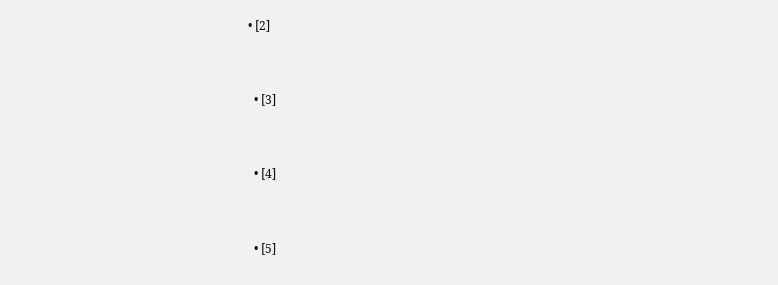• [2]


  • [3]


  • [4]


  • [5]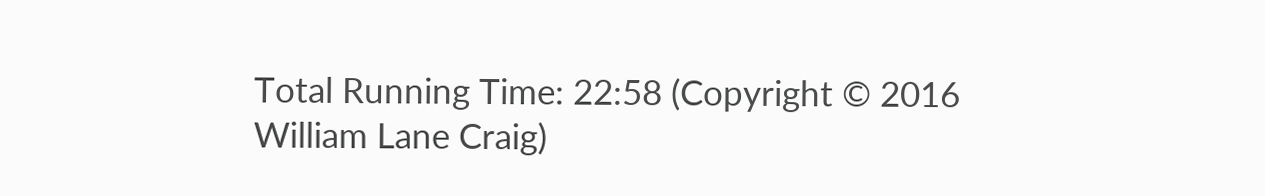Total Running Time: 22:58 (Copyright © 2016 William Lane Craig)